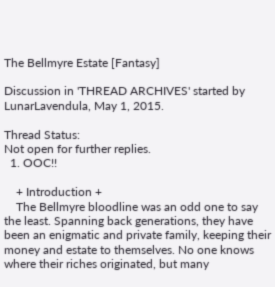The Bellmyre Estate [Fantasy]

Discussion in 'THREAD ARCHIVES' started by LunarLavendula, May 1, 2015.

Thread Status:
Not open for further replies.
  1. OOC!!

    + Introduction +
    The Bellmyre bloodline was an odd one to say the least. Spanning back generations, they have been an enigmatic and private family, keeping their money and estate to themselves. No one knows where their riches originated, but many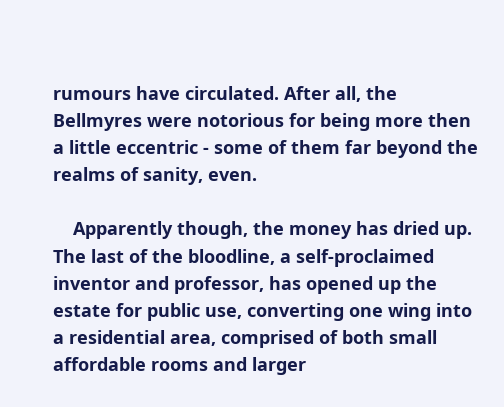rumours have circulated. After all, the Bellmyres were notorious for being more then a little eccentric - some of them far beyond the realms of sanity, even.

    Apparently though, the money has dried up. The last of the bloodline, a self-proclaimed inventor and professor, has opened up the estate for public use, converting one wing into a residential area, comprised of both small affordable rooms and larger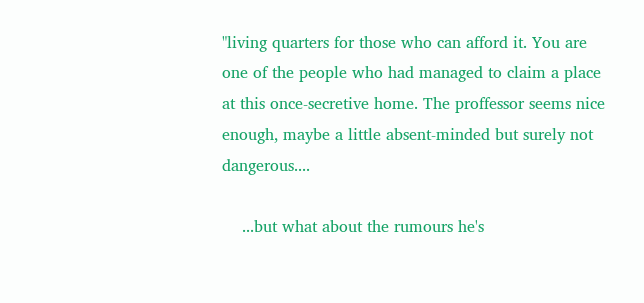"living quarters for those who can afford it. You are one of the people who had managed to claim a place at this once-secretive home. The proffessor seems nice enough, maybe a little absent-minded but surely not dangerous....

    ...but what about the rumours he's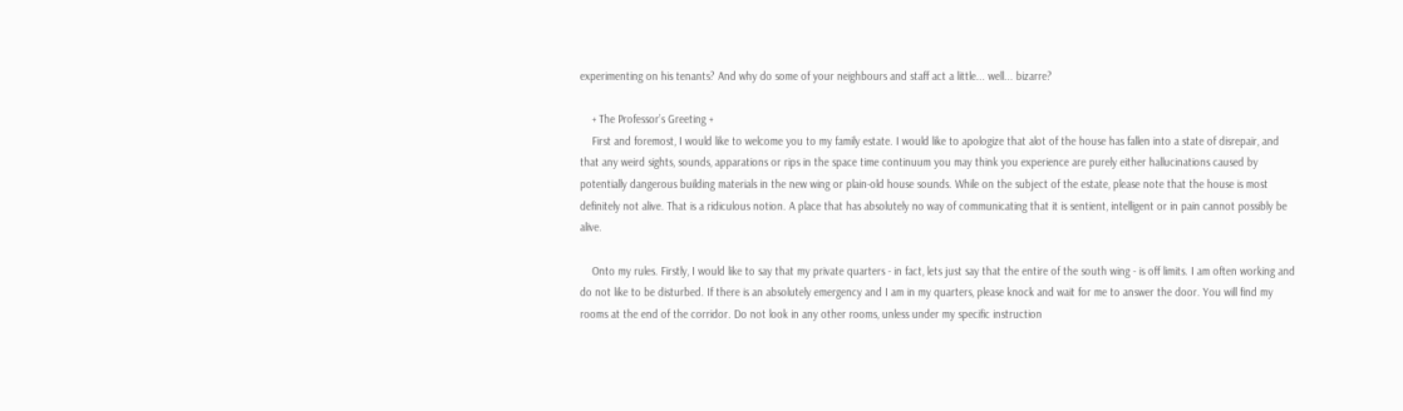experimenting on his tenants? And why do some of your neighbours and staff act a little... well... bizarre?

    + The Professor’s Greeting +
    First and foremost, I would like to welcome you to my family estate. I would like to apologize that alot of the house has fallen into a state of disrepair, and that any weird sights, sounds, apparations or rips in the space time continuum you may think you experience are purely either hallucinations caused by potentially dangerous building materials in the new wing or plain-old house sounds. While on the subject of the estate, please note that the house is most definitely not alive. That is a ridiculous notion. A place that has absolutely no way of communicating that it is sentient, intelligent or in pain cannot possibly be alive.

    Onto my rules. Firstly, I would like to say that my private quarters - in fact, lets just say that the entire of the south wing - is off limits. I am often working and do not like to be disturbed. If there is an absolutely emergency and I am in my quarters, please knock and wait for me to answer the door. You will find my rooms at the end of the corridor. Do not look in any other rooms, unless under my specific instruction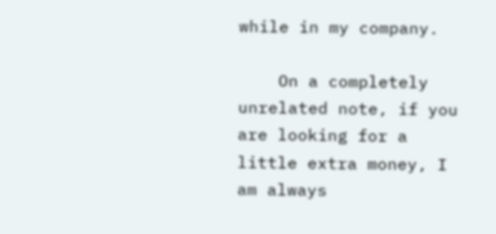while in my company.

    On a completely unrelated note, if you are looking for a little extra money, I am always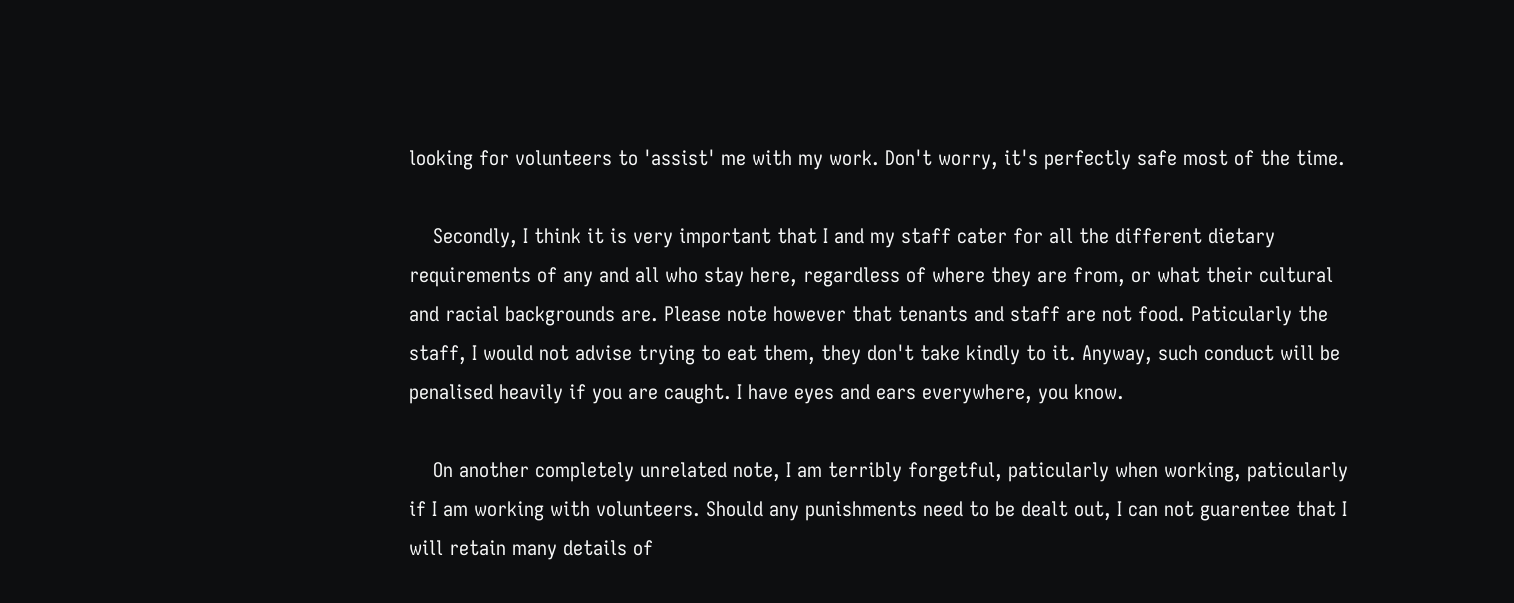looking for volunteers to 'assist' me with my work. Don't worry, it's perfectly safe most of the time.

    Secondly, I think it is very important that I and my staff cater for all the different dietary requirements of any and all who stay here, regardless of where they are from, or what their cultural and racial backgrounds are. Please note however that tenants and staff are not food. Paticularly the staff, I would not advise trying to eat them, they don't take kindly to it. Anyway, such conduct will be penalised heavily if you are caught. I have eyes and ears everywhere, you know.

    On another completely unrelated note, I am terribly forgetful, paticularly when working, paticularly if I am working with volunteers. Should any punishments need to be dealt out, I can not guarentee that I will retain many details of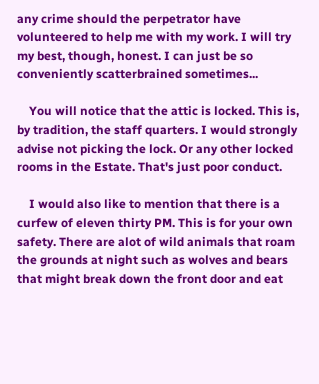any crime should the perpetrator have volunteered to help me with my work. I will try my best, though, honest. I can just be so conveniently scatterbrained sometimes...

    You will notice that the attic is locked. This is, by tradition, the staff quarters. I would strongly advise not picking the lock. Or any other locked rooms in the Estate. That's just poor conduct.

    I would also like to mention that there is a curfew of eleven thirty PM. This is for your own safety. There are alot of wild animals that roam the grounds at night such as wolves and bears that might break down the front door and eat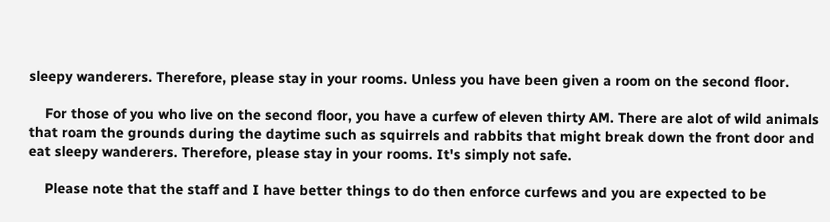sleepy wanderers. Therefore, please stay in your rooms. Unless you have been given a room on the second floor.

    For those of you who live on the second floor, you have a curfew of eleven thirty AM. There are alot of wild animals that roam the grounds during the daytime such as squirrels and rabbits that might break down the front door and eat sleepy wanderers. Therefore, please stay in your rooms. It's simply not safe.

    Please note that the staff and I have better things to do then enforce curfews and you are expected to be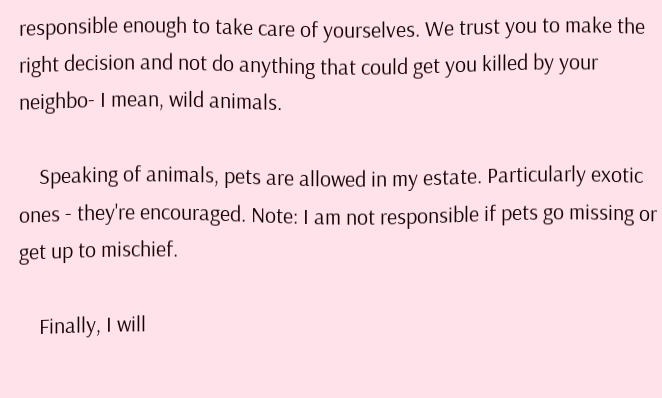responsible enough to take care of yourselves. We trust you to make the right decision and not do anything that could get you killed by your neighbo- I mean, wild animals.

    Speaking of animals, pets are allowed in my estate. Particularly exotic ones - they're encouraged. Note: I am not responsible if pets go missing or get up to mischief.

    Finally, I will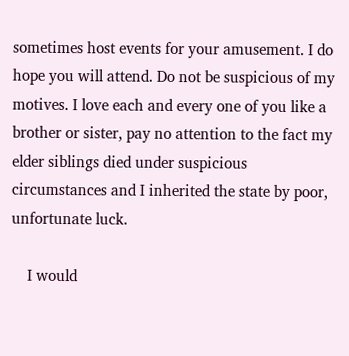sometimes host events for your amusement. I do hope you will attend. Do not be suspicious of my motives. I love each and every one of you like a brother or sister, pay no attention to the fact my elder siblings died under suspicious circumstances and I inherited the state by poor, unfortunate luck.

    I would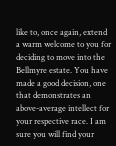like to, once again, extend a warm welcome to you for deciding to move into the Bellmyre estate. You have made a good decision, one that demonstrates an above-average intellect for your respective race. I am sure you will find your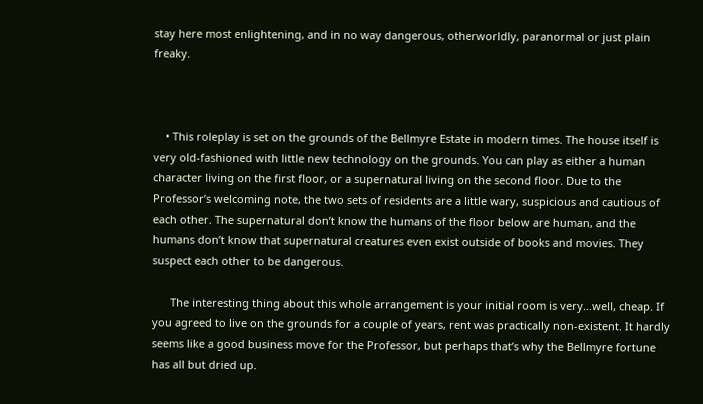stay here most enlightening, and in no way dangerous, otherworldly, paranormal or just plain freaky.



    • This roleplay is set on the grounds of the Bellmyre Estate in modern times. The house itself is very old-fashioned with little new technology on the grounds. You can play as either a human character living on the first floor, or a supernatural living on the second floor. Due to the Professor’s welcoming note, the two sets of residents are a little wary, suspicious and cautious of each other. The supernatural don’t know the humans of the floor below are human, and the humans don’t know that supernatural creatures even exist outside of books and movies. They suspect each other to be dangerous.

      The interesting thing about this whole arrangement is your initial room is very…well, cheap. If you agreed to live on the grounds for a couple of years, rent was practically non-existent. It hardly seems like a good business move for the Professor, but perhaps that’s why the Bellmyre fortune has all but dried up.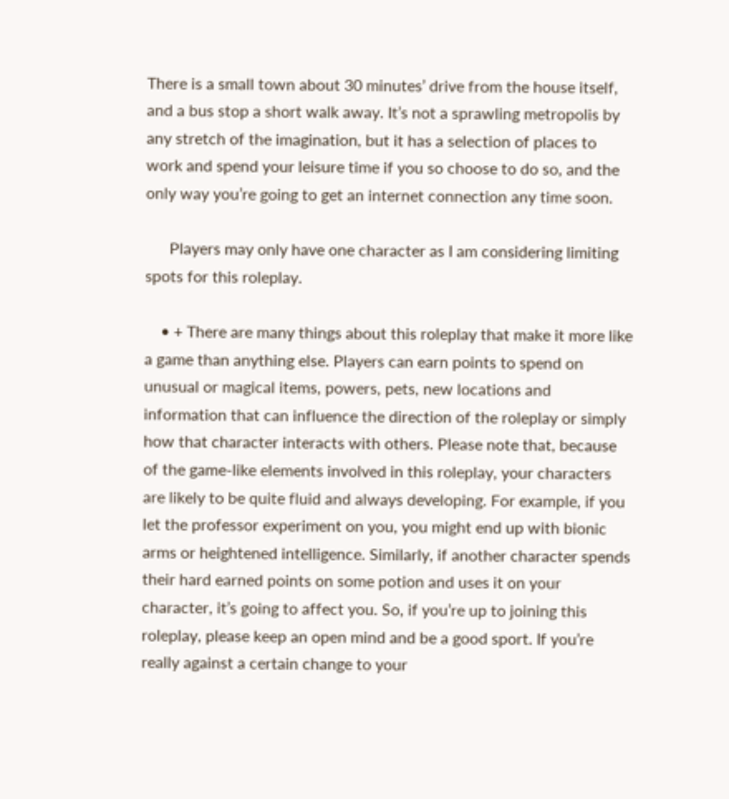There is a small town about 30 minutes’ drive from the house itself, and a bus stop a short walk away. It’s not a sprawling metropolis by any stretch of the imagination, but it has a selection of places to work and spend your leisure time if you so choose to do so, and the only way you’re going to get an internet connection any time soon.

      Players may only have one character as I am considering limiting spots for this roleplay.

    • + There are many things about this roleplay that make it more like a game than anything else. Players can earn points to spend on unusual or magical items, powers, pets, new locations and information that can influence the direction of the roleplay or simply how that character interacts with others. Please note that, because of the game-like elements involved in this roleplay, your characters are likely to be quite fluid and always developing. For example, if you let the professor experiment on you, you might end up with bionic arms or heightened intelligence. Similarly, if another character spends their hard earned points on some potion and uses it on your character, it’s going to affect you. So, if you’re up to joining this roleplay, please keep an open mind and be a good sport. If you’re really against a certain change to your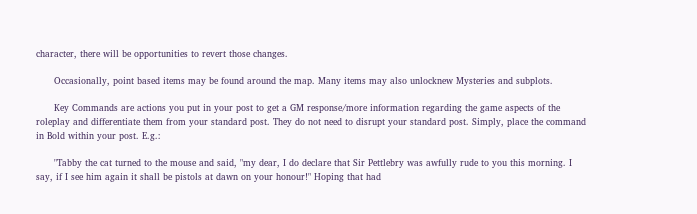character, there will be opportunities to revert those changes.

      Occasionally, point based items may be found around the map. Many items may also unlocknew Mysteries and subplots.

      Key Commands are actions you put in your post to get a GM response/more information regarding the game aspects of the roleplay and differentiate them from your standard post. They do not need to disrupt your standard post. Simply, place the command in Bold within your post. E.g.:

      "Tabby the cat turned to the mouse and said, "my dear, I do declare that Sir Pettlebry was awfully rude to you this morning. I say, if I see him again it shall be pistols at dawn on your honour!" Hoping that had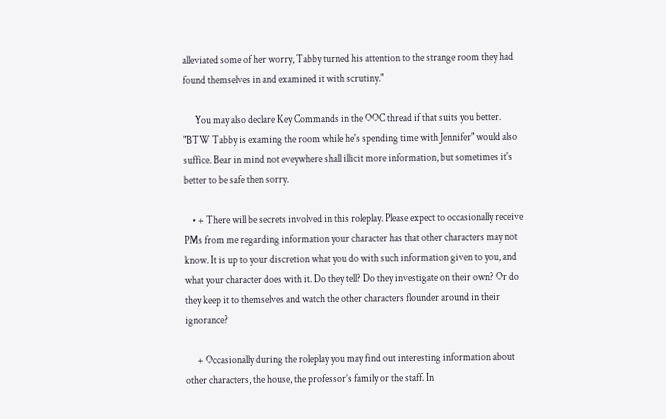alleviated some of her worry, Tabby turned his attention to the strange room they had found themselves in and examined it with scrutiny."

      You may also declare Key Commands in the OOC thread if that suits you better. "BTW Tabby is examing the room while he's spending time with Jennifer" would also suffice. Bear in mind not eveywhere shall illicit more information, but sometimes it's better to be safe then sorry.

    • + There will be secrets involved in this roleplay. Please expect to occasionally receive PMs from me regarding information your character has that other characters may not know. It is up to your discretion what you do with such information given to you, and what your character does with it. Do they tell? Do they investigate on their own? Or do they keep it to themselves and watch the other characters flounder around in their ignorance?

      + Occasionally during the roleplay you may find out interesting information about other characters, the house, the professor’s family or the staff. In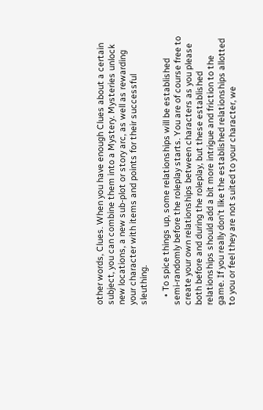other words, Clues. When you have enough Clues about a certain subject, you can combine them into a Mystery. Mysteries unlock new locations, a new sub-plot or story arc, as well as rewarding your character with items and points for their successful sleuthing.

    • To spice things up, some relationships will be established semi-randomly before the roleplay starts. You are of course free to create your own relationships between characters as you please both before and during the roleplay, but these established relationships should add a bit more intrigue and friction to the game. If you really don’t like the established relationships allotted to you or feel they are not suited to your character, we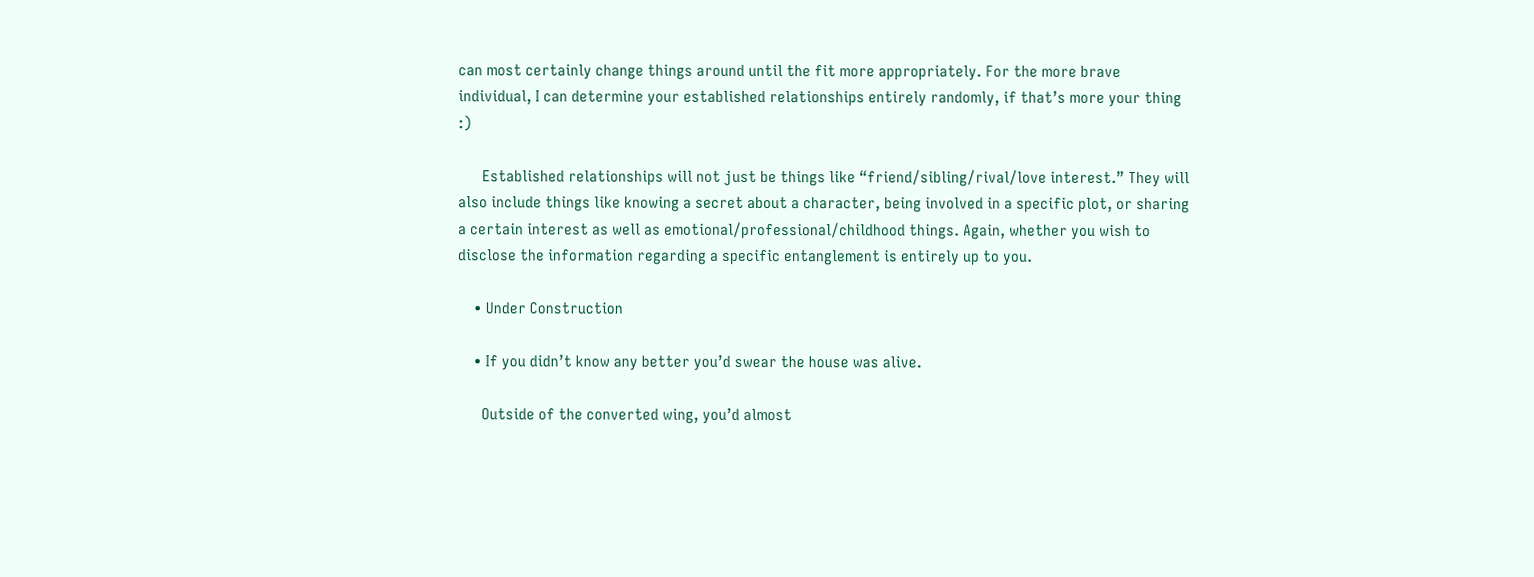can most certainly change things around until the fit more appropriately. For the more brave individual, I can determine your established relationships entirely randomly, if that’s more your thing :)

      Established relationships will not just be things like “friend/sibling/rival/love interest.” They will also include things like knowing a secret about a character, being involved in a specific plot, or sharing a certain interest as well as emotional/professional/childhood things. Again, whether you wish to disclose the information regarding a specific entanglement is entirely up to you.

    • Under Construction

    • If you didn’t know any better you’d swear the house was alive.

      Outside of the converted wing, you’d almost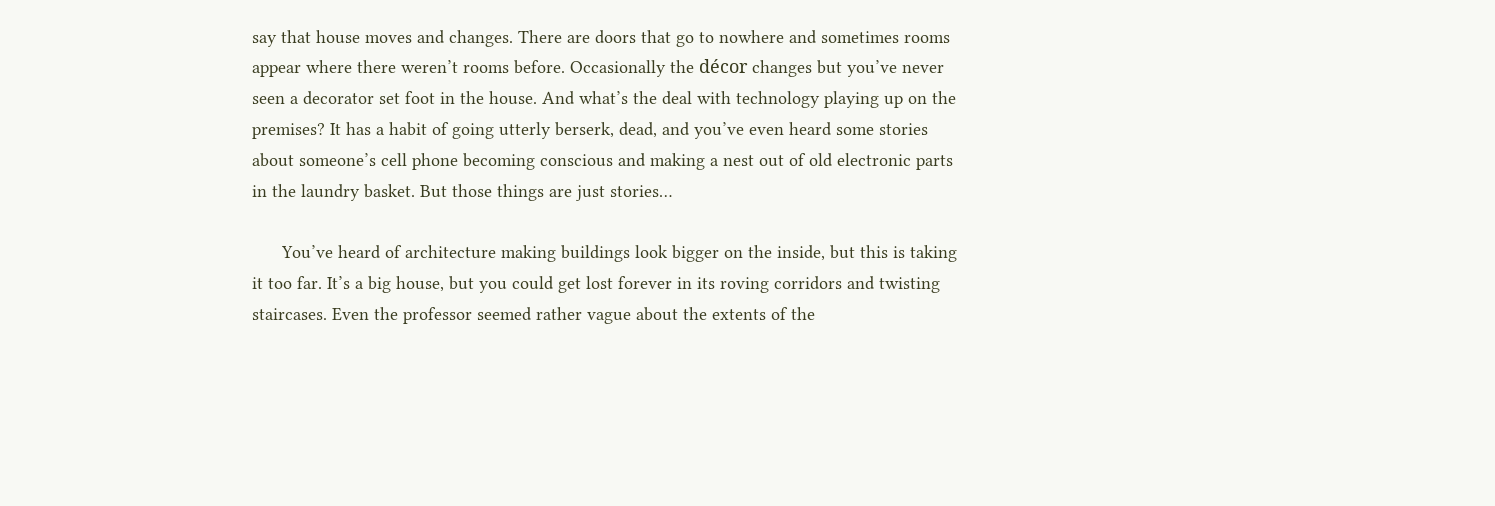say that house moves and changes. There are doors that go to nowhere and sometimes rooms appear where there weren’t rooms before. Occasionally the décor changes but you’ve never seen a decorator set foot in the house. And what’s the deal with technology playing up on the premises? It has a habit of going utterly berserk, dead, and you’ve even heard some stories about someone’s cell phone becoming conscious and making a nest out of old electronic parts in the laundry basket. But those things are just stories…

      You’ve heard of architecture making buildings look bigger on the inside, but this is taking it too far. It’s a big house, but you could get lost forever in its roving corridors and twisting staircases. Even the professor seemed rather vague about the extents of the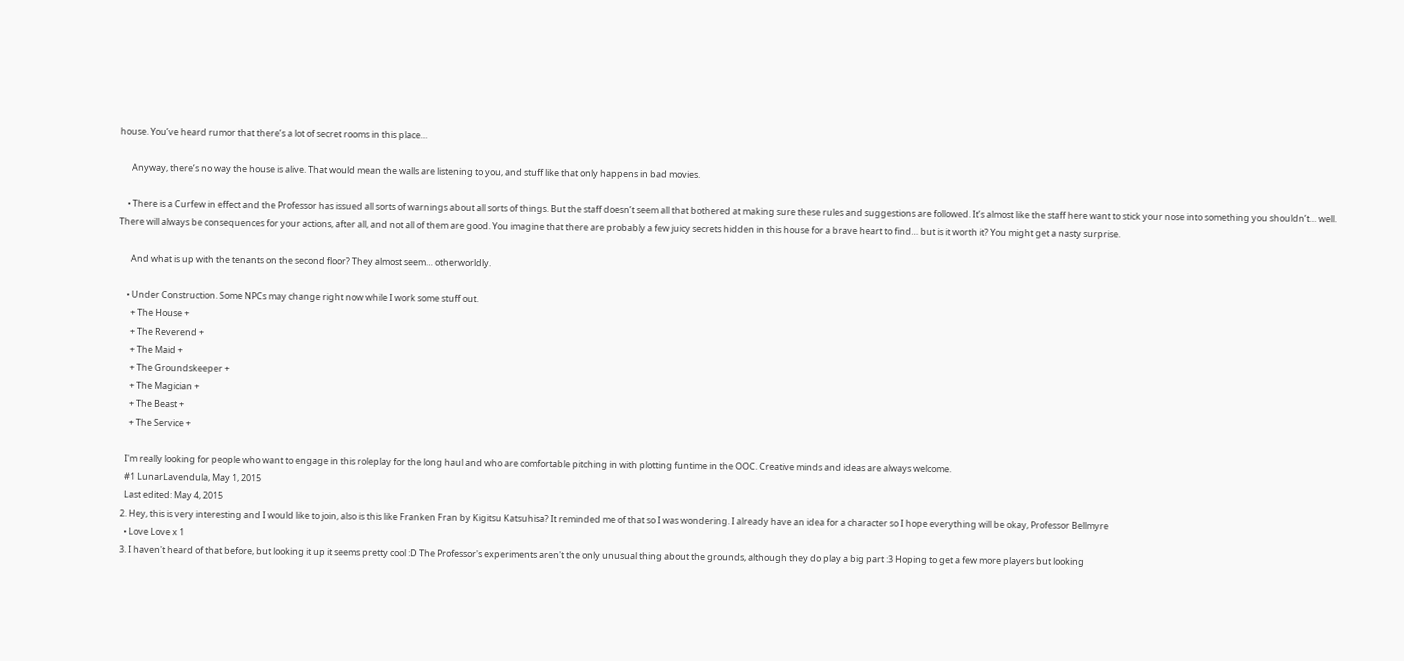house. You’ve heard rumor that there’s a lot of secret rooms in this place…

      Anyway, there’s no way the house is alive. That would mean the walls are listening to you, and stuff like that only happens in bad movies.

    • There is a Curfew in effect and the Professor has issued all sorts of warnings about all sorts of things. But the staff doesn’t seem all that bothered at making sure these rules and suggestions are followed. It’s almost like the staff here want to stick your nose into something you shouldn’t… well. There will always be consequences for your actions, after all, and not all of them are good. You imagine that there are probably a few juicy secrets hidden in this house for a brave heart to find… but is it worth it? You might get a nasty surprise.

      And what is up with the tenants on the second floor? They almost seem… otherworldly.

    • Under Construction. Some NPCs may change right now while I work some stuff out.
      + The House +
      + The Reverend +
      + The Maid +
      + The Groundskeeper +
      + The Magician +
      + The Beast +
      + The Service +

    I'm really looking for people who want to engage in this roleplay for the long haul and who are comfortable pitching in with plotting funtime in the OOC. Creative minds and ideas are always welcome.
    #1 LunarLavendula, May 1, 2015
    Last edited: May 4, 2015
  2. Hey, this is very interesting and I would like to join, also is this like Franken Fran by Kigitsu Katsuhisa? It reminded me of that so I was wondering. I already have an idea for a character so I hope everything will be okay, Professor Bellmyre
    • Love Love x 1
  3. I haven't heard of that before, but looking it up it seems pretty cool :D The Professor's experiments aren't the only unusual thing about the grounds, although they do play a big part :3 Hoping to get a few more players but looking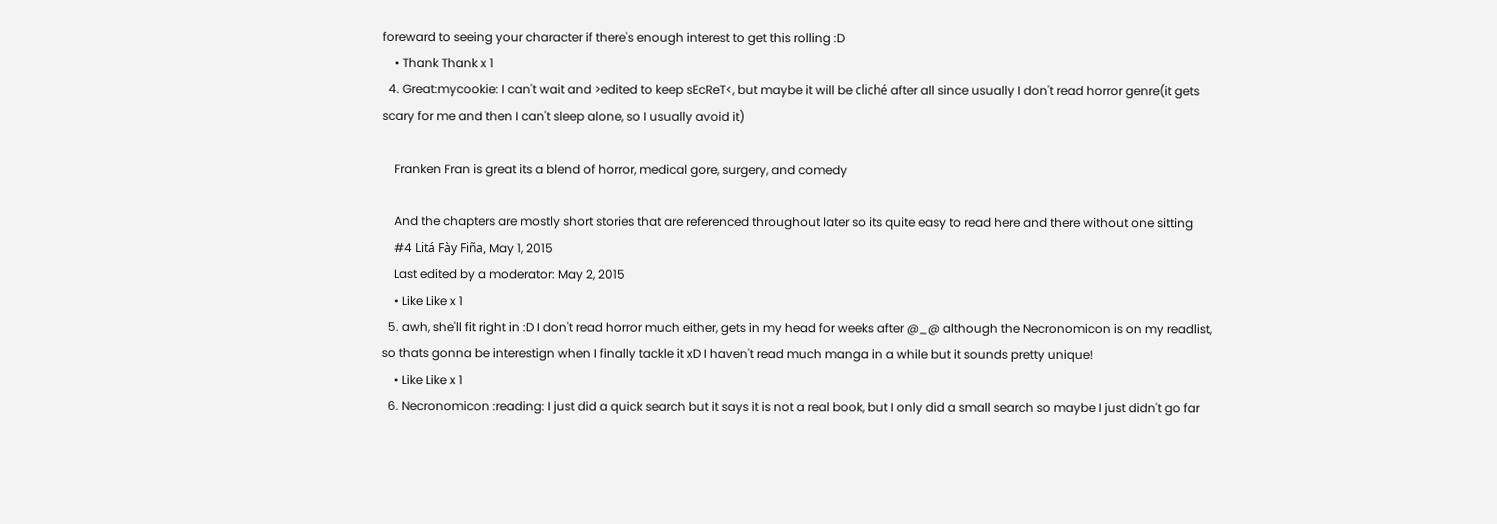foreward to seeing your character if there's enough interest to get this rolling :D
    • Thank Thank x 1
  4. Great:mycookie: I can't wait and >edited to keep sEcReT<, but maybe it will be cliché after all since usually I don't read horror genre(it gets scary for me and then I can't sleep alone, so I usually avoid it)

    Franken Fran is great its a blend of horror, medical gore, surgery, and comedy

    And the chapters are mostly short stories that are referenced throughout later so its quite easy to read here and there without one sitting
    #4 Litá Fày Fiña, May 1, 2015
    Last edited by a moderator: May 2, 2015
    • Like Like x 1
  5. awh, she'll fit right in :D I don't read horror much either, gets in my head for weeks after @_@ although the Necronomicon is on my readlist, so thats gonna be interestign when I finally tackle it xD I haven't read much manga in a while but it sounds pretty unique!
    • Like Like x 1
  6. Necronomicon :reading: I just did a quick search but it says it is not a real book, but I only did a small search so maybe I just didn't go far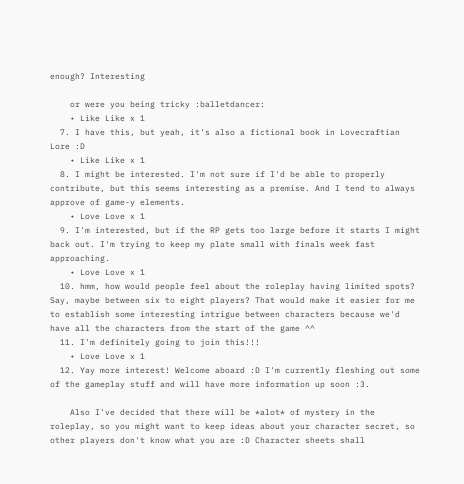enough? Interesting

    or were you being tricky :balletdancer:
    • Like Like x 1
  7. I have this, but yeah, it's also a fictional book in Lovecraftian Lore :D
    • Like Like x 1
  8. I might be interested. I'm not sure if I'd be able to properly contribute, but this seems interesting as a premise. And I tend to always approve of game-y elements.
    • Love Love x 1
  9. I'm interested, but if the RP gets too large before it starts I might back out. I'm trying to keep my plate small with finals week fast approaching.
    • Love Love x 1
  10. hmm, how would people feel about the roleplay having limited spots? Say, maybe between six to eight players? That would make it easier for me to establish some interesting intrigue between characters because we'd have all the characters from the start of the game ^^
  11. I'm definitely going to join this!!!
    • Love Love x 1
  12. Yay more interest! Welcome aboard :D I'm currently fleshing out some of the gameplay stuff and will have more information up soon :3.

    Also I've decided that there will be *alot* of mystery in the roleplay, so you might want to keep ideas about your character secret, so other players don't know what you are :D Character sheets shall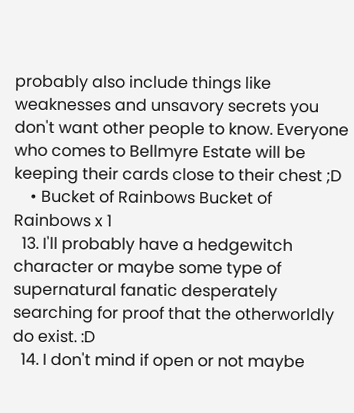probably also include things like weaknesses and unsavory secrets you don't want other people to know. Everyone who comes to Bellmyre Estate will be keeping their cards close to their chest ;D
    • Bucket of Rainbows Bucket of Rainbows x 1
  13. I'll probably have a hedgewitch character or maybe some type of supernatural fanatic desperately searching for proof that the otherworldly do exist. :D
  14. I don't mind if open or not maybe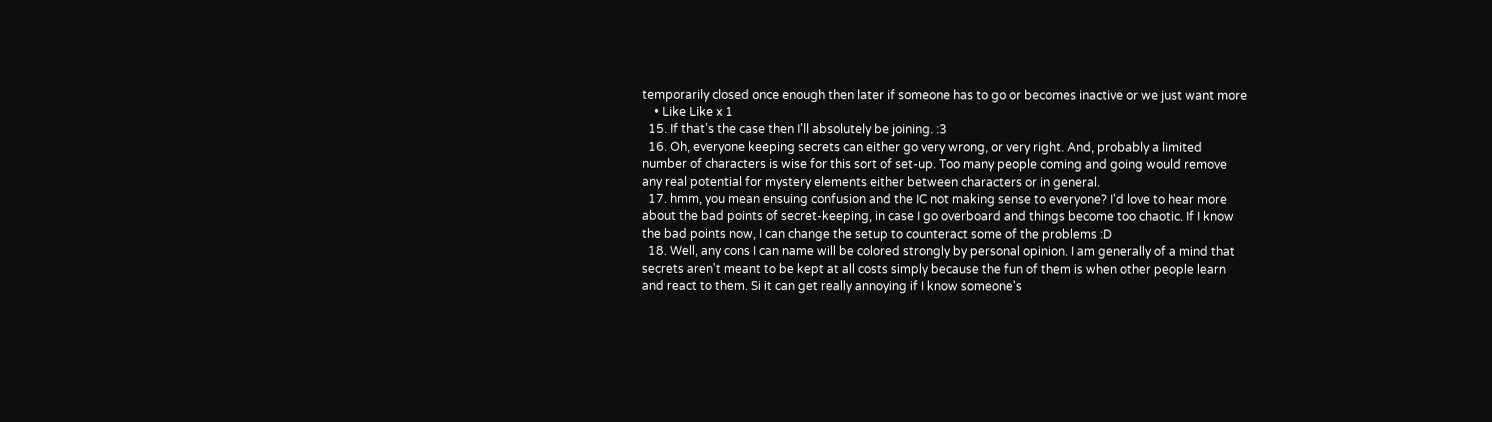temporarily closed once enough then later if someone has to go or becomes inactive or we just want more
    • Like Like x 1
  15. If that's the case then I'll absolutely be joining. :3
  16. Oh, everyone keeping secrets can either go very wrong, or very right. And, probably a limited number of characters is wise for this sort of set-up. Too many people coming and going would remove any real potential for mystery elements either between characters or in general.
  17. hmm, you mean ensuing confusion and the IC not making sense to everyone? I'd love to hear more about the bad points of secret-keeping, in case I go overboard and things become too chaotic. If I know the bad points now, I can change the setup to counteract some of the problems :D
  18. Well, any cons I can name will be colored strongly by personal opinion. I am generally of a mind that secrets aren't meant to be kept at all costs simply because the fun of them is when other people learn and react to them. Si it can get really annoying if I know someone's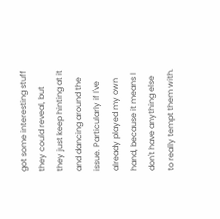got some interesting stuff they could reveal, but they just keep hinting at it and dancing around the issue. Particularly if I've already played my own hand, because it means I don't have anything else to really tempt them with.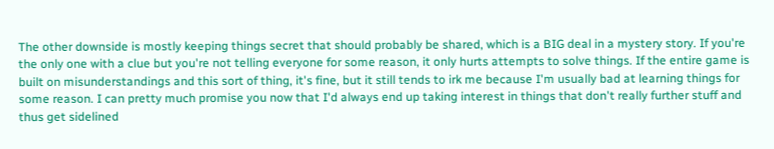The other downside is mostly keeping things secret that should probably be shared, which is a BIG deal in a mystery story. If you're the only one with a clue but you're not telling everyone for some reason, it only hurts attempts to solve things. If the entire game is built on misunderstandings and this sort of thing, it's fine, but it still tends to irk me because I'm usually bad at learning things for some reason. I can pretty much promise you now that I'd always end up taking interest in things that don't really further stuff and thus get sidelined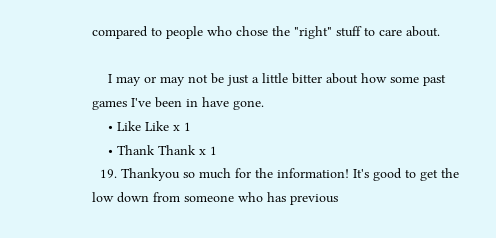compared to people who chose the "right" stuff to care about.

    I may or may not be just a little bitter about how some past games I've been in have gone.
    • Like Like x 1
    • Thank Thank x 1
  19. Thankyou so much for the information! It's good to get the low down from someone who has previous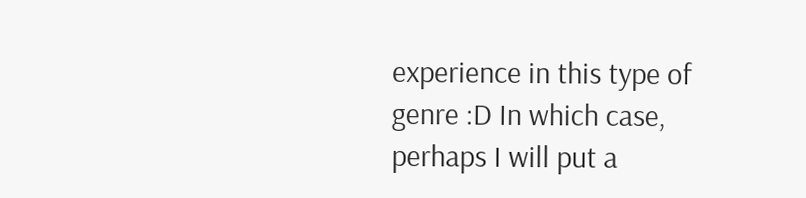experience in this type of genre :D In which case, perhaps I will put a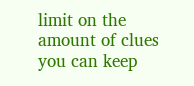limit on the amount of clues you can keep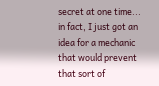secret at one time... in fact, I just got an idea for a mechanic that would prevent that sort of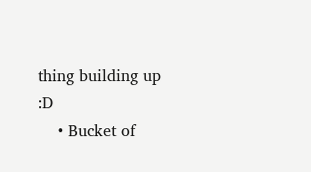thing building up :D
    • Bucket of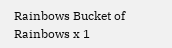Rainbows Bucket of Rainbows x 1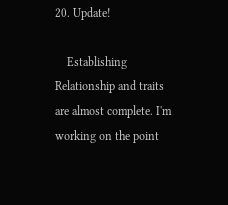20. Update!

    Establishing Relationship and traits are almost complete. I'm working on the point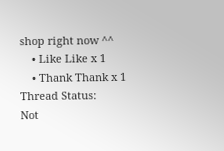shop right now ^^
    • Like Like x 1
    • Thank Thank x 1
Thread Status:
Not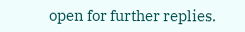open for further replies.